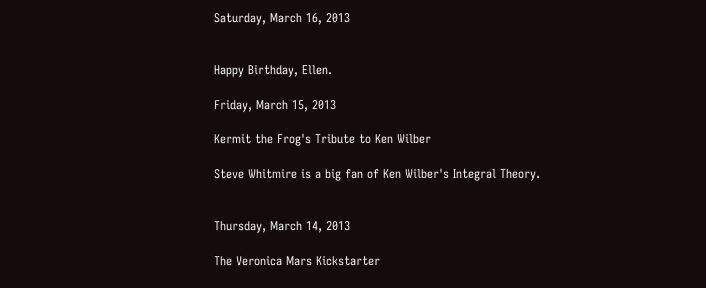Saturday, March 16, 2013


Happy Birthday, Ellen.

Friday, March 15, 2013

Kermit the Frog's Tribute to Ken Wilber

Steve Whitmire is a big fan of Ken Wilber's Integral Theory.


Thursday, March 14, 2013

The Veronica Mars Kickstarter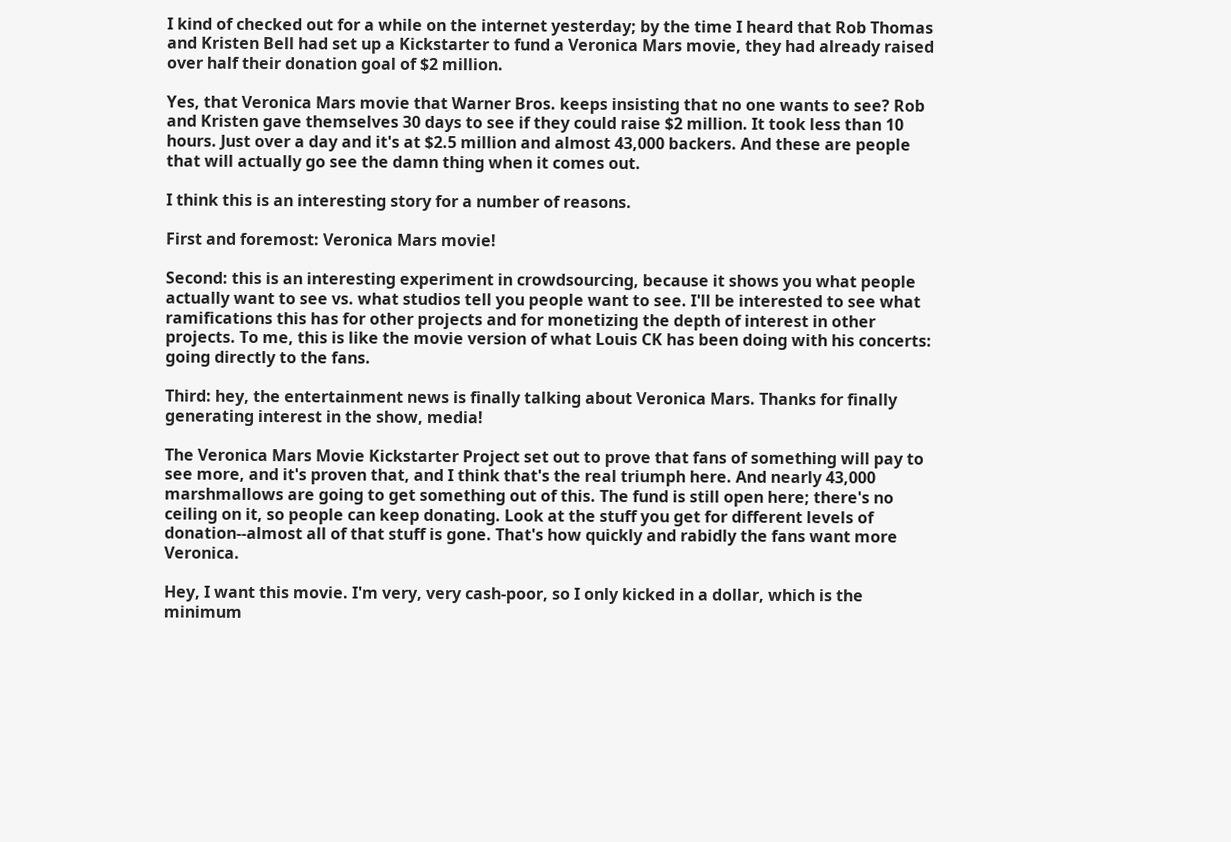I kind of checked out for a while on the internet yesterday; by the time I heard that Rob Thomas and Kristen Bell had set up a Kickstarter to fund a Veronica Mars movie, they had already raised over half their donation goal of $2 million.

Yes, that Veronica Mars movie that Warner Bros. keeps insisting that no one wants to see? Rob and Kristen gave themselves 30 days to see if they could raise $2 million. It took less than 10 hours. Just over a day and it's at $2.5 million and almost 43,000 backers. And these are people that will actually go see the damn thing when it comes out.

I think this is an interesting story for a number of reasons.

First and foremost: Veronica Mars movie!

Second: this is an interesting experiment in crowdsourcing, because it shows you what people actually want to see vs. what studios tell you people want to see. I'll be interested to see what ramifications this has for other projects and for monetizing the depth of interest in other projects. To me, this is like the movie version of what Louis CK has been doing with his concerts: going directly to the fans.

Third: hey, the entertainment news is finally talking about Veronica Mars. Thanks for finally generating interest in the show, media!

The Veronica Mars Movie Kickstarter Project set out to prove that fans of something will pay to see more, and it's proven that, and I think that's the real triumph here. And nearly 43,000 marshmallows are going to get something out of this. The fund is still open here; there's no ceiling on it, so people can keep donating. Look at the stuff you get for different levels of donation--almost all of that stuff is gone. That's how quickly and rabidly the fans want more Veronica.

Hey, I want this movie. I'm very, very cash-poor, so I only kicked in a dollar, which is the minimum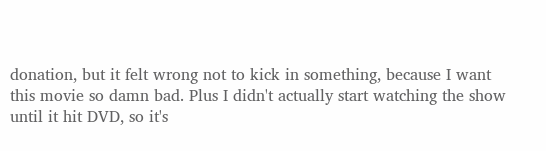donation, but it felt wrong not to kick in something, because I want this movie so damn bad. Plus I didn't actually start watching the show until it hit DVD, so it's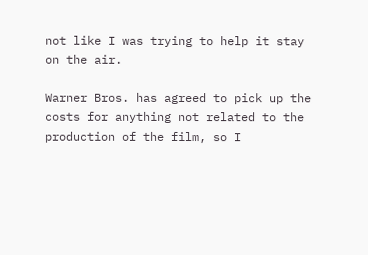not like I was trying to help it stay on the air.

Warner Bros. has agreed to pick up the costs for anything not related to the production of the film, so I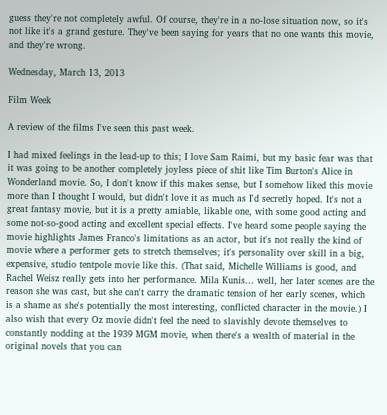guess they're not completely awful. Of course, they're in a no-lose situation now, so it's not like it's a grand gesture. They've been saying for years that no one wants this movie, and they're wrong.

Wednesday, March 13, 2013

Film Week

A review of the films I've seen this past week.

I had mixed feelings in the lead-up to this; I love Sam Raimi, but my basic fear was that it was going to be another completely joyless piece of shit like Tim Burton's Alice in Wonderland movie. So, I don't know if this makes sense, but I somehow liked this movie more than I thought I would, but didn't love it as much as I'd secretly hoped. It's not a great fantasy movie, but it is a pretty amiable, likable one, with some good acting and some not-so-good acting and excellent special effects. I've heard some people saying the movie highlights James Franco's limitations as an actor, but it's not really the kind of movie where a performer gets to stretch themselves; it's personality over skill in a big, expensive, studio tentpole movie like this. (That said, Michelle Williams is good, and Rachel Weisz really gets into her performance. Mila Kunis... well, her later scenes are the reason she was cast, but she can't carry the dramatic tension of her early scenes, which is a shame as she's potentially the most interesting, conflicted character in the movie.) I also wish that every Oz movie didn't feel the need to slavishly devote themselves to constantly nodding at the 1939 MGM movie, when there's a wealth of material in the original novels that you can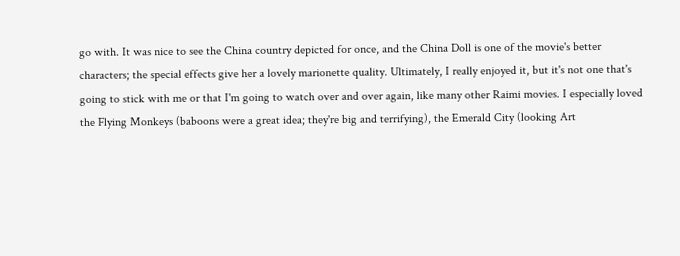go with. It was nice to see the China country depicted for once, and the China Doll is one of the movie's better characters; the special effects give her a lovely marionette quality. Ultimately, I really enjoyed it, but it's not one that's going to stick with me or that I'm going to watch over and over again, like many other Raimi movies. I especially loved the Flying Monkeys (baboons were a great idea; they're big and terrifying), the Emerald City (looking Art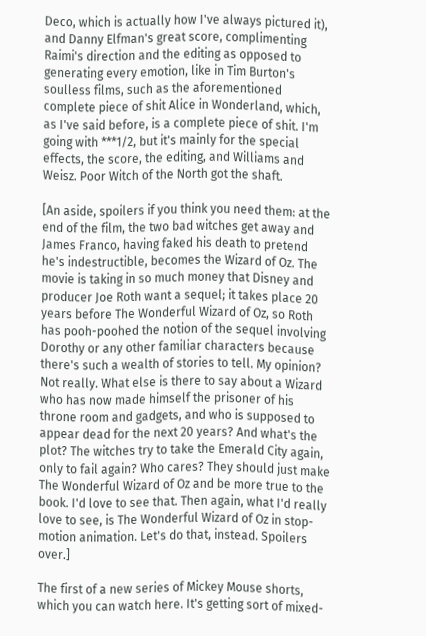Deco, which is actually how I've always pictured it), and Danny Elfman's great score, complimenting Raimi's direction and the editing as opposed to generating every emotion, like in Tim Burton's soulless films, such as the aforementioned complete piece of shit Alice in Wonderland, which, as I've said before, is a complete piece of shit. I'm going with ***1/2, but it's mainly for the special effects, the score, the editing, and Williams and Weisz. Poor Witch of the North got the shaft.

[An aside, spoilers if you think you need them: at the end of the film, the two bad witches get away and James Franco, having faked his death to pretend he's indestructible, becomes the Wizard of Oz. The movie is taking in so much money that Disney and producer Joe Roth want a sequel; it takes place 20 years before The Wonderful Wizard of Oz, so Roth has pooh-poohed the notion of the sequel involving Dorothy or any other familiar characters because there's such a wealth of stories to tell. My opinion? Not really. What else is there to say about a Wizard who has now made himself the prisoner of his throne room and gadgets, and who is supposed to appear dead for the next 20 years? And what's the plot? The witches try to take the Emerald City again, only to fail again? Who cares? They should just make The Wonderful Wizard of Oz and be more true to the book. I'd love to see that. Then again, what I'd really love to see, is The Wonderful Wizard of Oz in stop-motion animation. Let's do that, instead. Spoilers over.]

The first of a new series of Mickey Mouse shorts, which you can watch here. It's getting sort of mixed-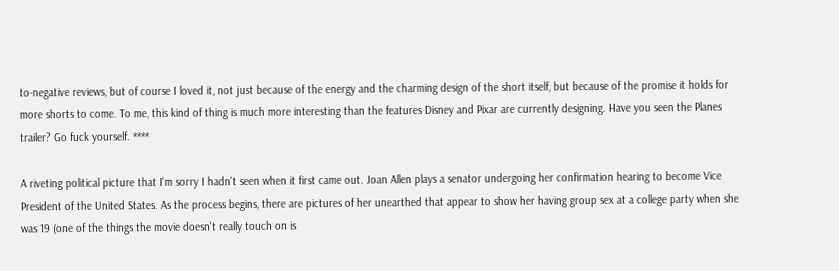to-negative reviews, but of course I loved it, not just because of the energy and the charming design of the short itself, but because of the promise it holds for more shorts to come. To me, this kind of thing is much more interesting than the features Disney and Pixar are currently designing. Have you seen the Planes trailer? Go fuck yourself. ****

A riveting political picture that I'm sorry I hadn't seen when it first came out. Joan Allen plays a senator undergoing her confirmation hearing to become Vice President of the United States. As the process begins, there are pictures of her unearthed that appear to show her having group sex at a college party when she was 19 (one of the things the movie doesn't really touch on is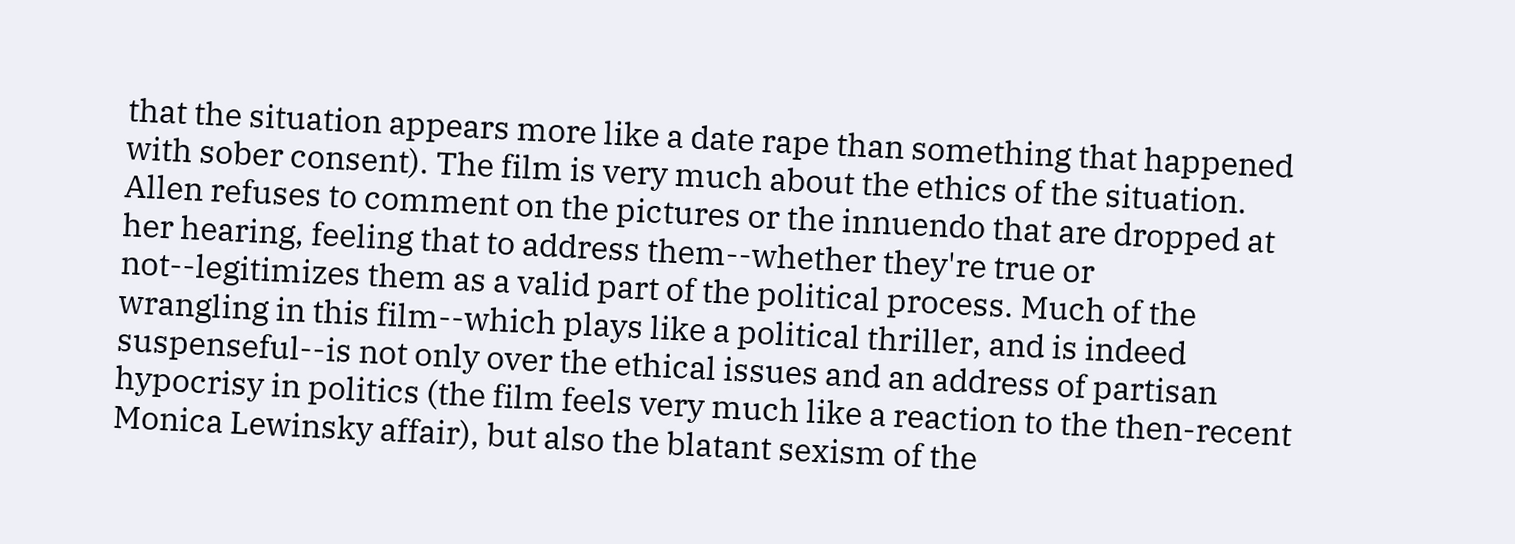that the situation appears more like a date rape than something that happened with sober consent). The film is very much about the ethics of the situation. Allen refuses to comment on the pictures or the innuendo that are dropped at her hearing, feeling that to address them--whether they're true or not--legitimizes them as a valid part of the political process. Much of the wrangling in this film--which plays like a political thriller, and is indeed suspenseful--is not only over the ethical issues and an address of partisan hypocrisy in politics (the film feels very much like a reaction to the then-recent Monica Lewinsky affair), but also the blatant sexism of the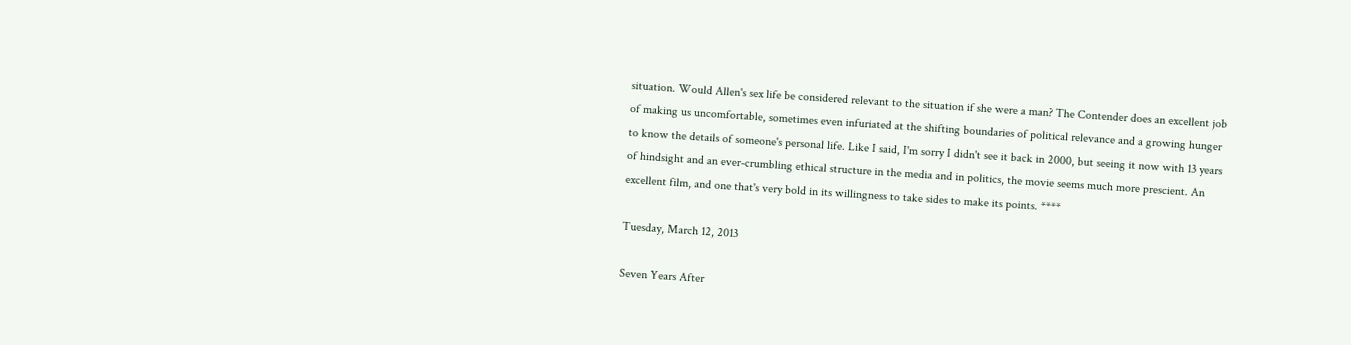situation. Would Allen's sex life be considered relevant to the situation if she were a man? The Contender does an excellent job of making us uncomfortable, sometimes even infuriated at the shifting boundaries of political relevance and a growing hunger to know the details of someone's personal life. Like I said, I'm sorry I didn't see it back in 2000, but seeing it now with 13 years of hindsight and an ever-crumbling ethical structure in the media and in politics, the movie seems much more prescient. An excellent film, and one that's very bold in its willingness to take sides to make its points. ****

Tuesday, March 12, 2013

Seven Years After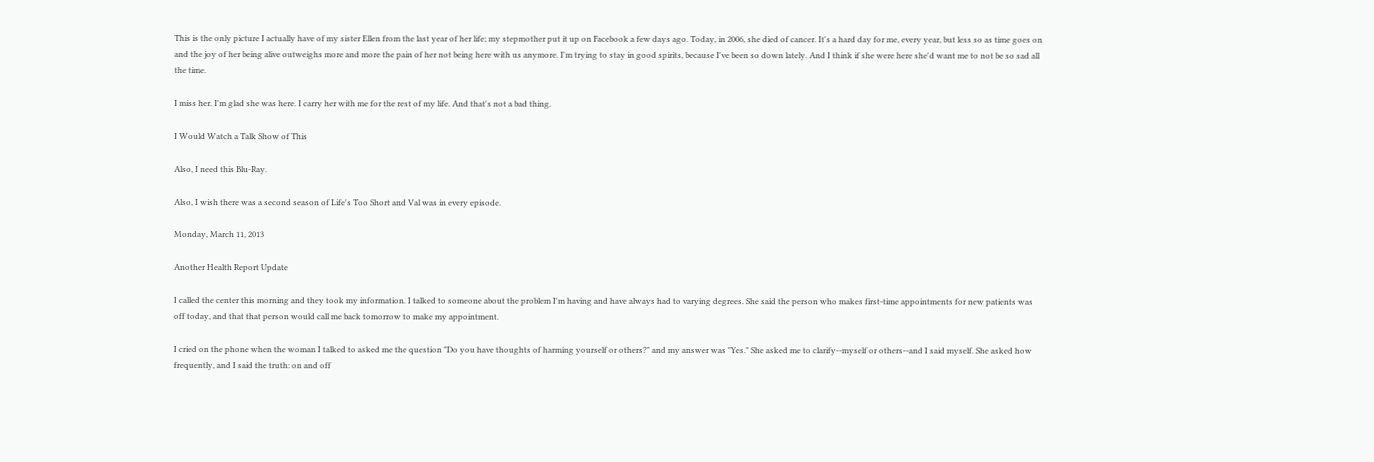This is the only picture I actually have of my sister Ellen from the last year of her life; my stepmother put it up on Facebook a few days ago. Today, in 2006, she died of cancer. It's a hard day for me, every year, but less so as time goes on and the joy of her being alive outweighs more and more the pain of her not being here with us anymore. I'm trying to stay in good spirits, because I've been so down lately. And I think if she were here she'd want me to not be so sad all the time.

I miss her. I'm glad she was here. I carry her with me for the rest of my life. And that's not a bad thing.

I Would Watch a Talk Show of This

Also, I need this Blu-Ray.

Also, I wish there was a second season of Life's Too Short and Val was in every episode.

Monday, March 11, 2013

Another Health Report Update

I called the center this morning and they took my information. I talked to someone about the problem I'm having and have always had to varying degrees. She said the person who makes first-time appointments for new patients was off today, and that that person would call me back tomorrow to make my appointment.

I cried on the phone when the woman I talked to asked me the question "Do you have thoughts of harming yourself or others?" and my answer was "Yes." She asked me to clarify--myself or others--and I said myself. She asked how frequently, and I said the truth: on and off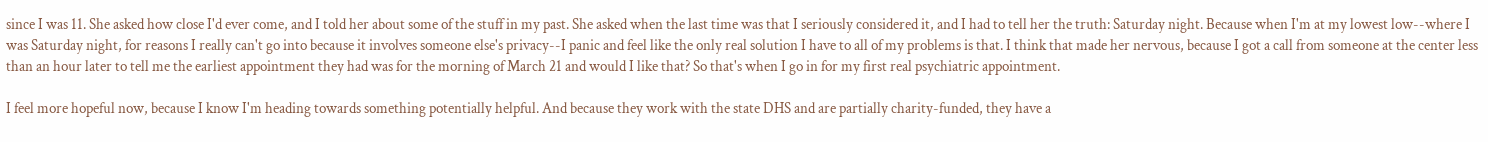since I was 11. She asked how close I'd ever come, and I told her about some of the stuff in my past. She asked when the last time was that I seriously considered it, and I had to tell her the truth: Saturday night. Because when I'm at my lowest low--where I was Saturday night, for reasons I really can't go into because it involves someone else's privacy--I panic and feel like the only real solution I have to all of my problems is that. I think that made her nervous, because I got a call from someone at the center less than an hour later to tell me the earliest appointment they had was for the morning of March 21 and would I like that? So that's when I go in for my first real psychiatric appointment.

I feel more hopeful now, because I know I'm heading towards something potentially helpful. And because they work with the state DHS and are partially charity-funded, they have a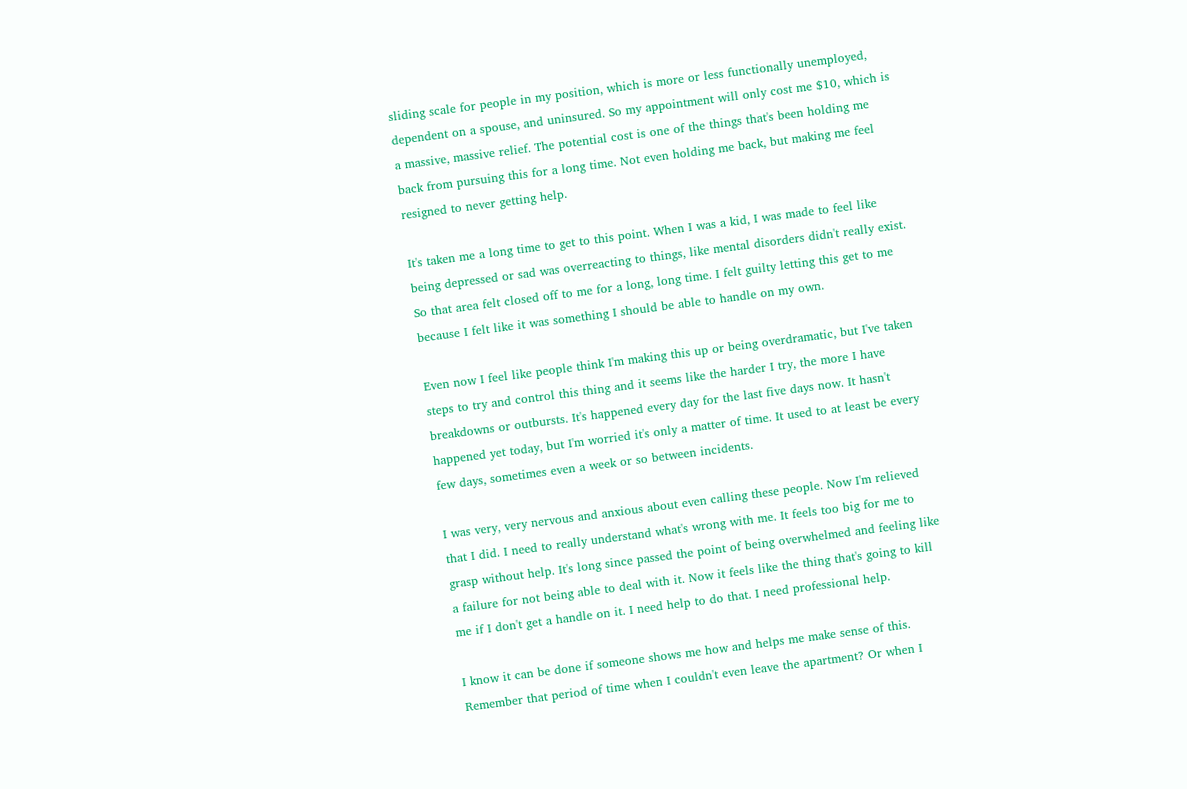sliding scale for people in my position, which is more or less functionally unemployed, dependent on a spouse, and uninsured. So my appointment will only cost me $10, which is a massive, massive relief. The potential cost is one of the things that's been holding me back from pursuing this for a long time. Not even holding me back, but making me feel resigned to never getting help.

It's taken me a long time to get to this point. When I was a kid, I was made to feel like being depressed or sad was overreacting to things, like mental disorders didn't really exist. So that area felt closed off to me for a long, long time. I felt guilty letting this get to me because I felt like it was something I should be able to handle on my own.

Even now I feel like people think I'm making this up or being overdramatic, but I've taken steps to try and control this thing and it seems like the harder I try, the more I have breakdowns or outbursts. It's happened every day for the last five days now. It hasn't happened yet today, but I'm worried it's only a matter of time. It used to at least be every few days, sometimes even a week or so between incidents.

I was very, very nervous and anxious about even calling these people. Now I'm relieved that I did. I need to really understand what's wrong with me. It feels too big for me to grasp without help. It's long since passed the point of being overwhelmed and feeling like a failure for not being able to deal with it. Now it feels like the thing that's going to kill me if I don't get a handle on it. I need help to do that. I need professional help.

I know it can be done if someone shows me how and helps me make sense of this. Remember that period of time when I couldn't even leave the apartment? Or when I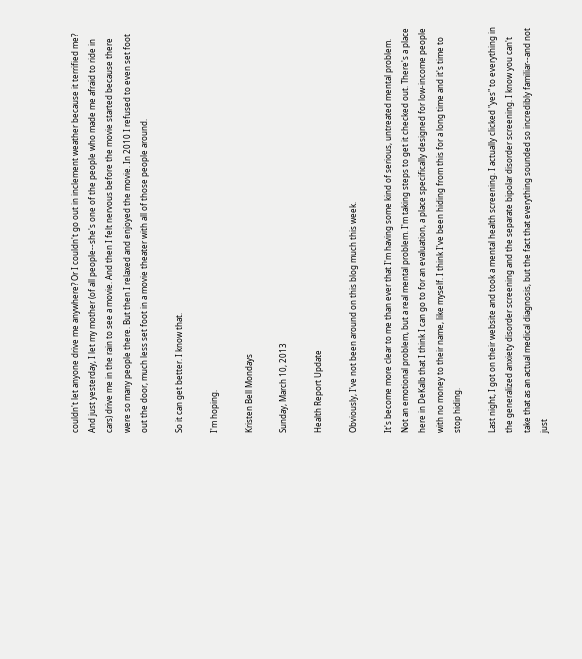couldn't let anyone drive me anywhere? Or I couldn't go out in inclement weather because it terrified me? And just yesterday, I let my mother (of all people--she's one of the people who made me afraid to ride in cars) drive me in the rain to see a movie. And then I felt nervous before the movie started because there were so many people there. But then I relaxed and enjoyed the movie. In 2010 I refused to even set foot out the door, much less set foot in a movie theater with all of those people around.

So it can get better. I know that.

I'm hoping.

Kristen Bell Mondays

Sunday, March 10, 2013

Health Report Update

Obviously, I've not been around on this blog much this week.

It's become more clear to me than ever that I'm having some kind of serious, untreated mental problem. Not an emotional problem, but a real mental problem. I'm taking steps to get it checked out. There's a place here in DeKalb that I think I can go to for an evaluation, a place specifically designed for low-income people with no money to their name, like myself. I think I've been hiding from this for a long time and it's time to stop hiding.

Last night, I got on their website and took a mental health screening. I actually clicked "yes" to everything in the generalized anxiety disorder screening and the separate bipolar disorder screening. I know you can't take that as an actual medical diagnosis, but the fact that everything sounded so incredibly familiar--and not just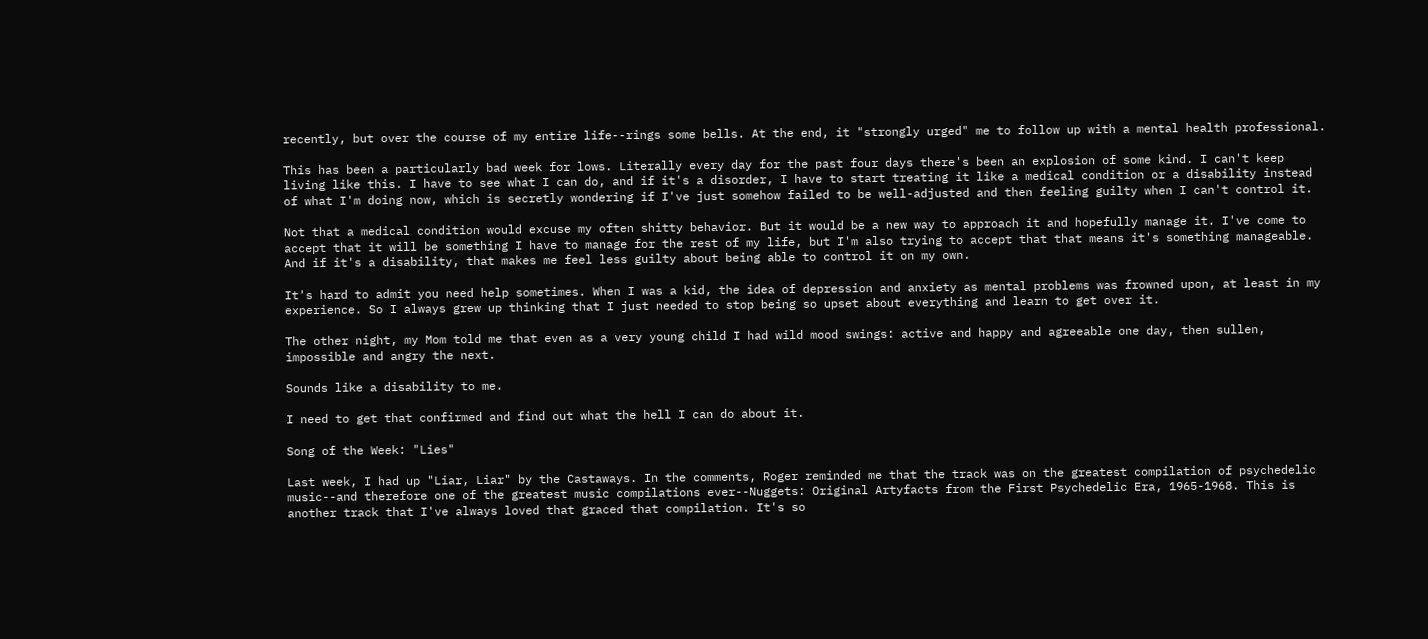recently, but over the course of my entire life--rings some bells. At the end, it "strongly urged" me to follow up with a mental health professional.

This has been a particularly bad week for lows. Literally every day for the past four days there's been an explosion of some kind. I can't keep living like this. I have to see what I can do, and if it's a disorder, I have to start treating it like a medical condition or a disability instead of what I'm doing now, which is secretly wondering if I've just somehow failed to be well-adjusted and then feeling guilty when I can't control it.

Not that a medical condition would excuse my often shitty behavior. But it would be a new way to approach it and hopefully manage it. I've come to accept that it will be something I have to manage for the rest of my life, but I'm also trying to accept that that means it's something manageable. And if it's a disability, that makes me feel less guilty about being able to control it on my own.

It's hard to admit you need help sometimes. When I was a kid, the idea of depression and anxiety as mental problems was frowned upon, at least in my experience. So I always grew up thinking that I just needed to stop being so upset about everything and learn to get over it.

The other night, my Mom told me that even as a very young child I had wild mood swings: active and happy and agreeable one day, then sullen, impossible and angry the next.

Sounds like a disability to me.

I need to get that confirmed and find out what the hell I can do about it.

Song of the Week: "Lies"

Last week, I had up "Liar, Liar" by the Castaways. In the comments, Roger reminded me that the track was on the greatest compilation of psychedelic music--and therefore one of the greatest music compilations ever--Nuggets: Original Artyfacts from the First Psychedelic Era, 1965-1968. This is another track that I've always loved that graced that compilation. It's so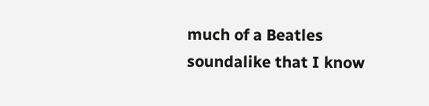much of a Beatles soundalike that I know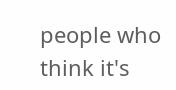people who think it's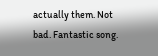actually them. Not bad. Fantastic song.